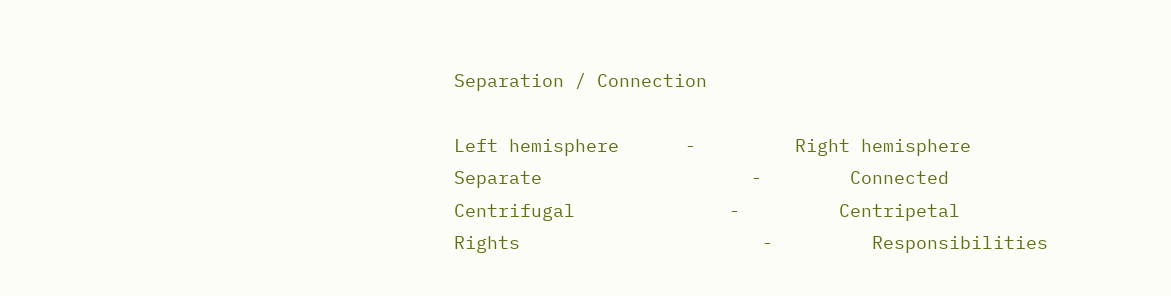Separation / Connection

Left hemisphere      -         Right hemisphere
Separate                   -        Connected
Centrifugal              -         Centripetal
Rights                      -         Responsibilities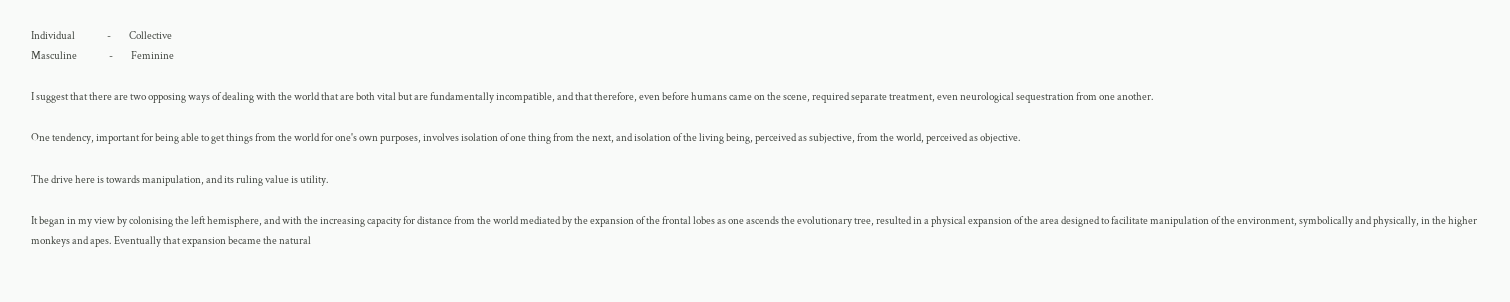Individual                -         Collective
Masculine                -         Feminine

I suggest that there are two opposing ways of dealing with the world that are both vital but are fundamentally incompatible, and that therefore, even before humans came on the scene, required separate treatment, even neurological sequestration from one another.

One tendency, important for being able to get things from the world for one's own purposes, involves isolation of one thing from the next, and isolation of the living being, perceived as subjective, from the world, perceived as objective.

The drive here is towards manipulation, and its ruling value is utility.

It began in my view by colonising the left hemisphere, and with the increasing capacity for distance from the world mediated by the expansion of the frontal lobes as one ascends the evolutionary tree, resulted in a physical expansion of the area designed to facilitate manipulation of the environment, symbolically and physically, in the higher monkeys and apes. Eventually that expansion became the natural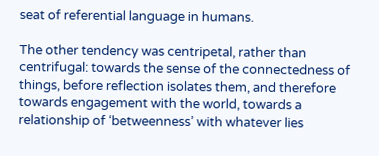seat of referential language in humans.

The other tendency was centripetal, rather than centrifugal: towards the sense of the connectedness of things, before reflection isolates them, and therefore towards engagement with the world, towards a relationship of ‘betweenness’ with whatever lies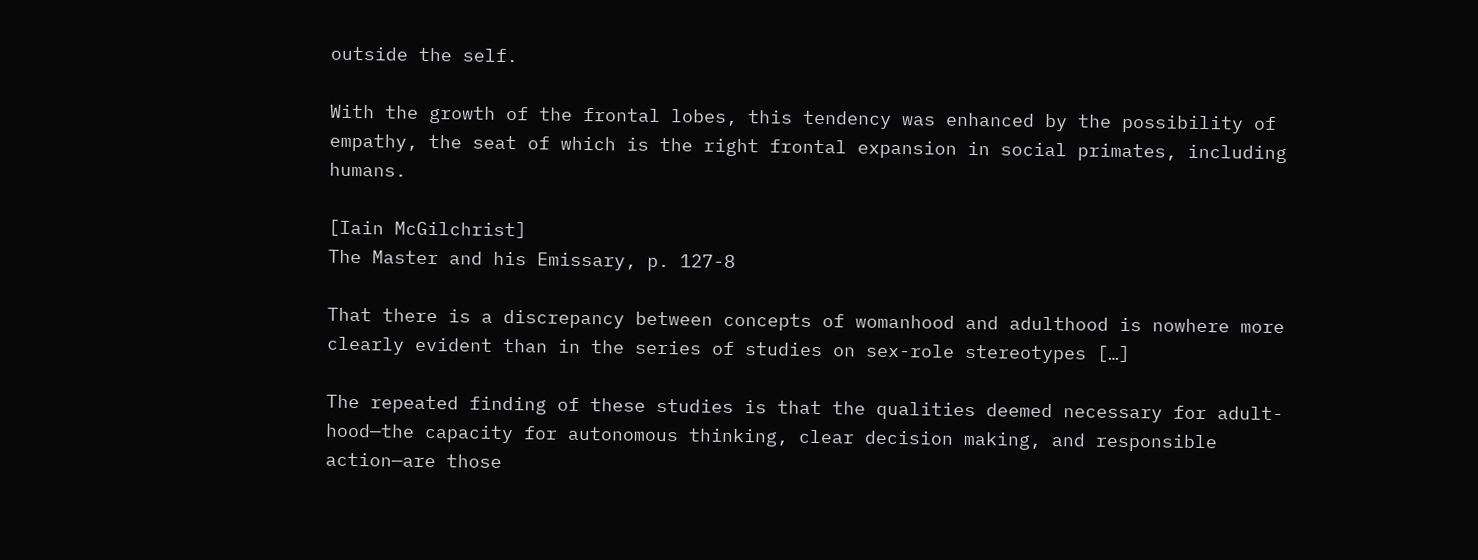outside the self.

With the growth of the frontal lobes, this tendency was enhanced by the possibility of empathy, the seat of which is the right frontal expansion in social primates, including humans.

[Iain McGilchrist]
The Master and his Emissary, p. 127-8

That there is a discrepancy between concepts of womanhood and adulthood is nowhere more clearly evident than in the series of studies on sex-role stereotypes […]

The repeated finding of these studies is that the qualities deemed necessary for adult- hood—the capacity for autonomous thinking, clear decision making, and responsible action—are those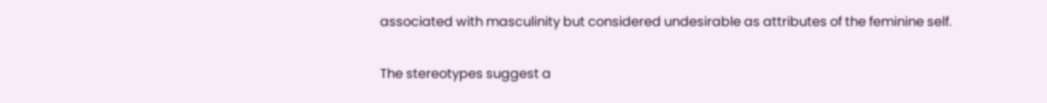associated with masculinity but considered undesirable as attributes of the feminine self.

The stereotypes suggest a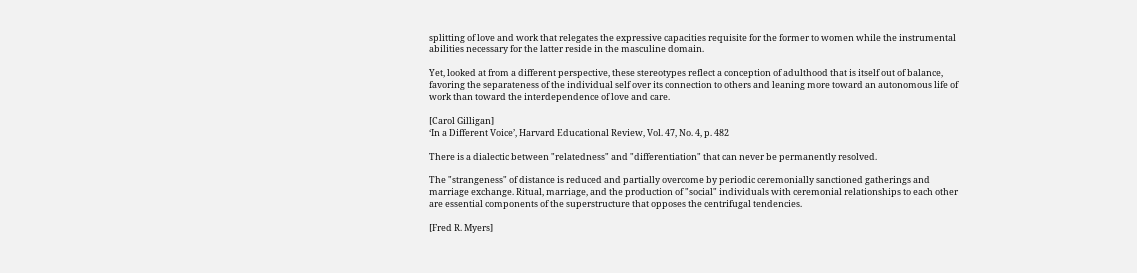splitting of love and work that relegates the expressive capacities requisite for the former to women while the instrumental abilities necessary for the latter reside in the masculine domain.

Yet, looked at from a different perspective, these stereotypes reflect a conception of adulthood that is itself out of balance, favoring the separateness of the individual self over its connection to others and leaning more toward an autonomous life of work than toward the interdependence of love and care.

[Carol Gilligan]
‘In a Different Voice’, Harvard Educational Review, Vol. 47, No. 4, p. 482

There is a dialectic between "relatedness" and "differentiation" that can never be permanently resolved.

The "strangeness" of distance is reduced and partially overcome by periodic ceremonially sanctioned gatherings and marriage exchange. Ritual, marriage, and the production of "social" individuals with ceremonial relationships to each other are essential components of the superstructure that opposes the centrifugal tendencies.

[Fred R. Myers]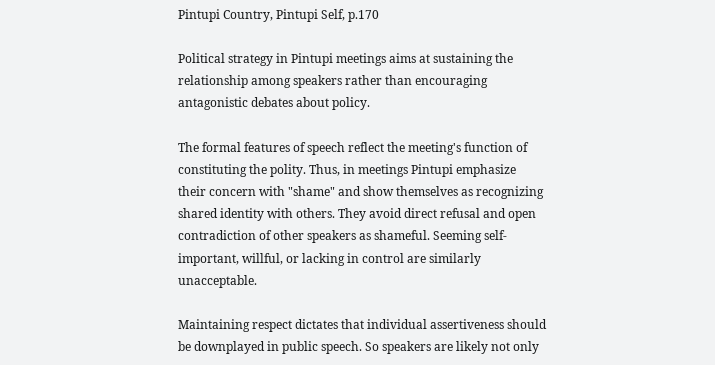Pintupi Country, Pintupi Self, p.170

Political strategy in Pintupi meetings aims at sustaining the relationship among speakers rather than encouraging antagonistic debates about policy.

The formal features of speech reflect the meeting's function of constituting the polity. Thus, in meetings Pintupi emphasize their concern with "shame" and show themselves as recognizing shared identity with others. They avoid direct refusal and open contradiction of other speakers as shameful. Seeming self-important, willful, or lacking in control are similarly unacceptable.

Maintaining respect dictates that individual assertiveness should be downplayed in public speech. So speakers are likely not only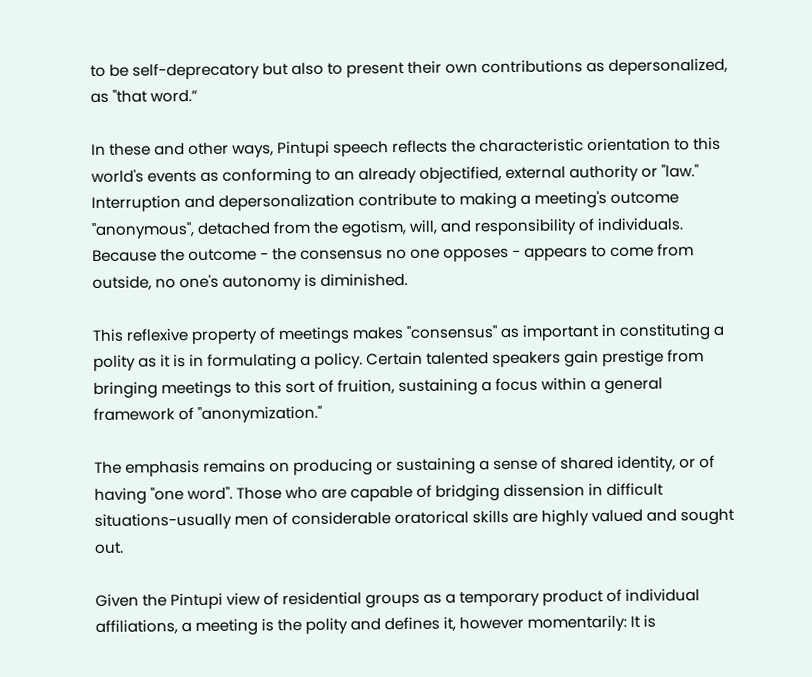to be self-deprecatory but also to present their own contributions as depersonalized, as "that word.”

In these and other ways, Pintupi speech reflects the characteristic orientation to this world's events as conforming to an already objectified, external authority or "law." Interruption and depersonalization contribute to making a meeting's outcome "anonymous", detached from the egotism, will, and responsibility of individuals. Because the outcome - the consensus no one opposes - appears to come from outside, no one's autonomy is diminished.

This reflexive property of meetings makes "consensus" as important in constituting a polity as it is in formulating a policy. Certain talented speakers gain prestige from bringing meetings to this sort of fruition, sustaining a focus within a general framework of "anonymization."

The emphasis remains on producing or sustaining a sense of shared identity, or of having "one word". Those who are capable of bridging dissension in difficult situations-usually men of considerable oratorical skills are highly valued and sought out.

Given the Pintupi view of residential groups as a temporary product of individual affiliations, a meeting is the polity and defines it, however momentarily: It is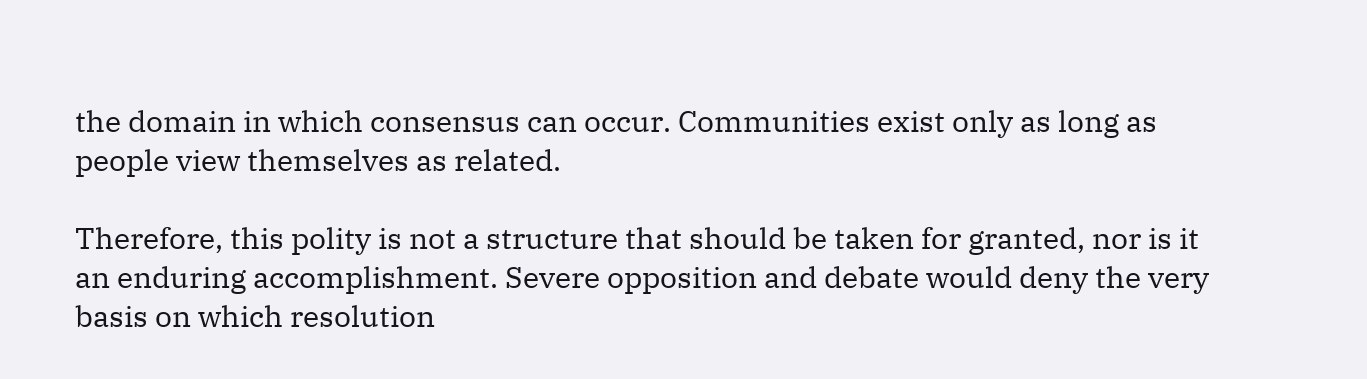the domain in which consensus can occur. Communities exist only as long as people view themselves as related.

Therefore, this polity is not a structure that should be taken for granted, nor is it an enduring accomplishment. Severe opposition and debate would deny the very basis on which resolution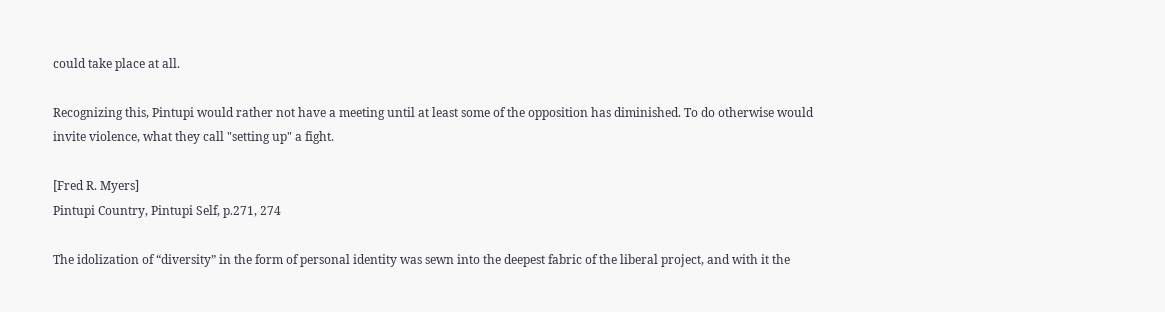could take place at all.

Recognizing this, Pintupi would rather not have a meeting until at least some of the opposition has diminished. To do otherwise would invite violence, what they call "setting up" a fight.

[Fred R. Myers]
Pintupi Country, Pintupi Self, p.271, 274

The idolization of “diversity” in the form of personal identity was sewn into the deepest fabric of the liberal project, and with it the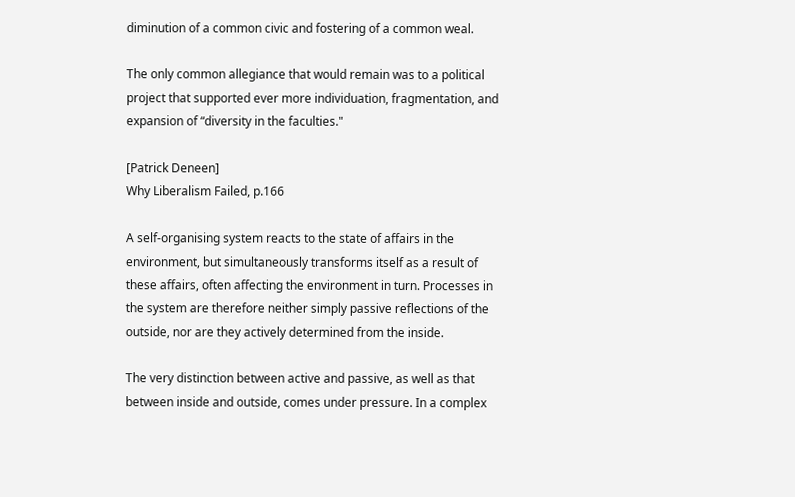diminution of a common civic and fostering of a common weal.

The only common allegiance that would remain was to a political project that supported ever more individuation, fragmentation, and expansion of “diversity in the faculties."

[Patrick Deneen]
Why Liberalism Failed, p.166

A self-organising system reacts to the state of affairs in the environment, but simultaneously transforms itself as a result of these affairs, often affecting the environment in turn. Processes in the system are therefore neither simply passive reflections of the outside, nor are they actively determined from the inside.

The very distinction between active and passive, as well as that between inside and outside, comes under pressure. In a complex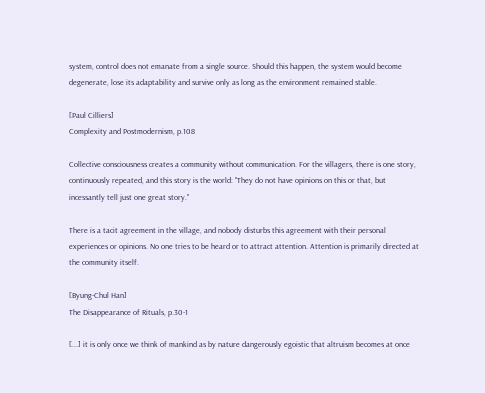system, control does not emanate from a single source. Should this happen, the system would become degenerate, lose its adaptability and survive only as long as the environment remained stable.

[Paul Cilliers]
Complexity and Postmodernism, p.108

Collective consciousness creates a community without communication. For the villagers, there is one story, continuously repeated, and this story is the world: "They do not have opinions on this or that, but incessantly tell just one great story."

There is a tacit agreement in the village, and nobody disturbs this agreement with their personal experiences or opinions. No one tries to be heard or to attract attention. Attention is primarily directed at the community itself.

[Byung-Chul Han]
The Disappearance of Rituals, p.30-1

[...] it is only once we think of mankind as by nature dangerously egoistic that altruism becomes at once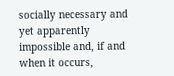socially necessary and yet apparently impossible and, if and when it occurs,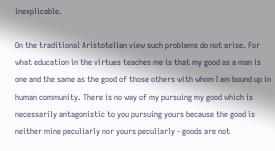inexplicable.

On the traditional Aristotelian view such problems do not arise. For what education in the virtues teaches me is that my good as a man is one and the same as the good of those others with whom I am bound up in human community. There is no way of my pursuing my good which is necessarily antagonistic to you pursuing yours because the good is neither mine peculiarly nor yours peculiarly - goods are not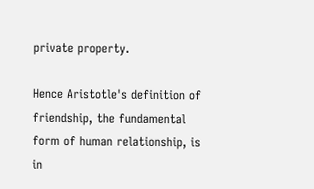private property.

Hence Aristotle's definition of friendship, the fundamental form of human relationship, is in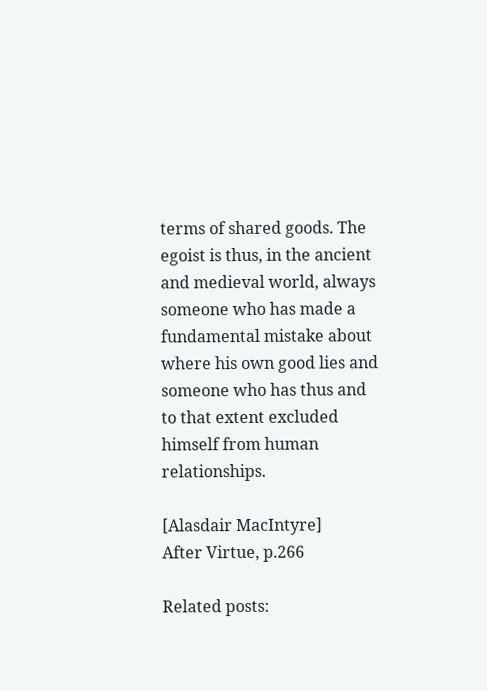terms of shared goods. The egoist is thus, in the ancient and medieval world, always someone who has made a fundamental mistake about where his own good lies and someone who has thus and to that extent excluded himself from human relationships.

[Alasdair MacIntyre]
After Virtue, p.266

Related posts: